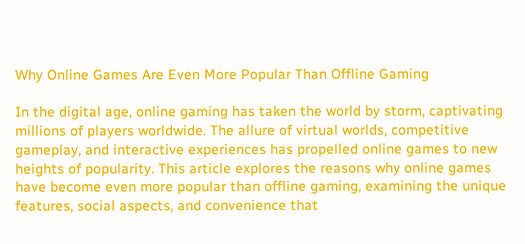Why Online Games Are Even More Popular Than Offline Gaming

In the digital age, online gaming has taken the world by storm, captivating millions of players worldwide. The allure of virtual worlds, competitive gameplay, and interactive experiences has propelled online games to new heights of popularity. This article explores the reasons why online games have become even more popular than offline gaming, examining the unique features, social aspects, and convenience that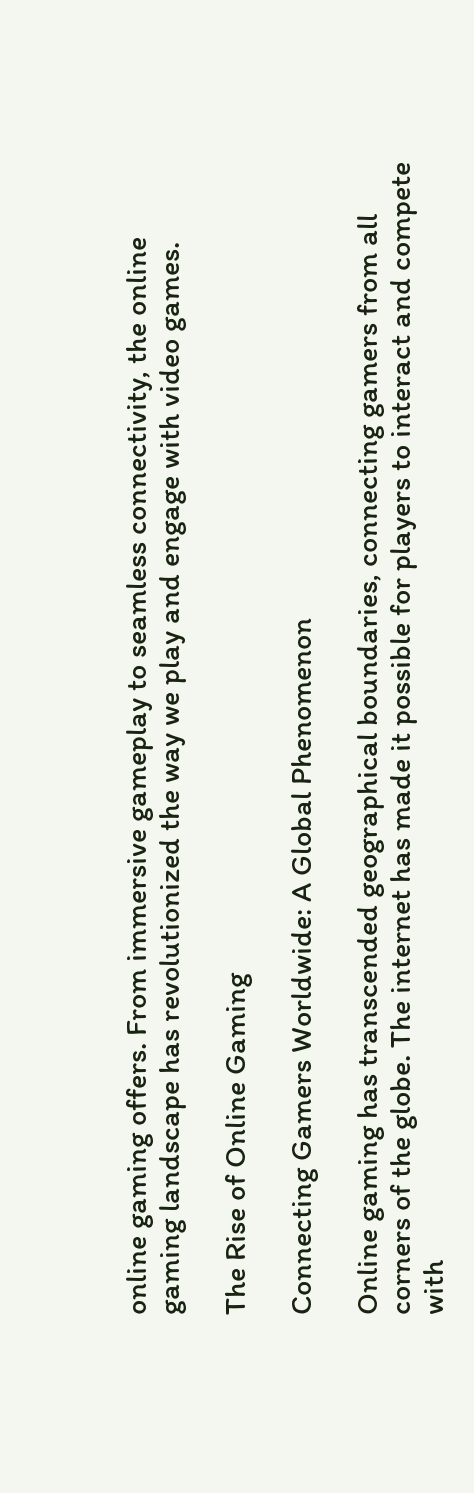online gaming offers. From immersive gameplay to seamless connectivity, the online gaming landscape has revolutionized the way we play and engage with video games.

The Rise of Online Gaming

Connecting Gamers Worldwide: A Global Phenomenon

Online gaming has transcended geographical boundaries, connecting gamers from all corners of the globe. The internet has made it possible for players to interact and compete with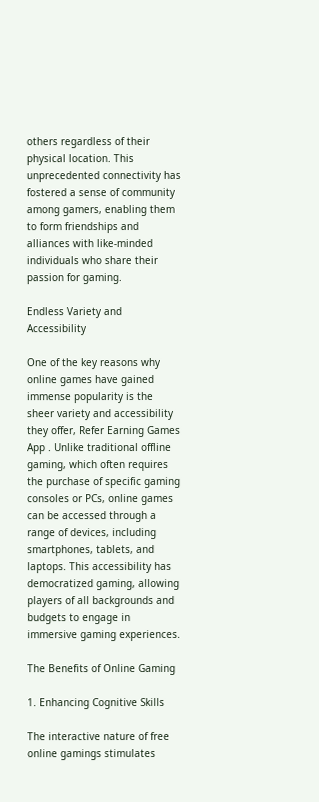others regardless of their physical location. This unprecedented connectivity has fostered a sense of community among gamers, enabling them to form friendships and alliances with like-minded individuals who share their passion for gaming.

Endless Variety and Accessibility

One of the key reasons why online games have gained immense popularity is the sheer variety and accessibility they offer, Refer Earning Games App . Unlike traditional offline gaming, which often requires the purchase of specific gaming consoles or PCs, online games can be accessed through a range of devices, including smartphones, tablets, and laptops. This accessibility has democratized gaming, allowing players of all backgrounds and budgets to engage in immersive gaming experiences.

The Benefits of Online Gaming

1. Enhancing Cognitive Skills

The interactive nature of free online gamings stimulates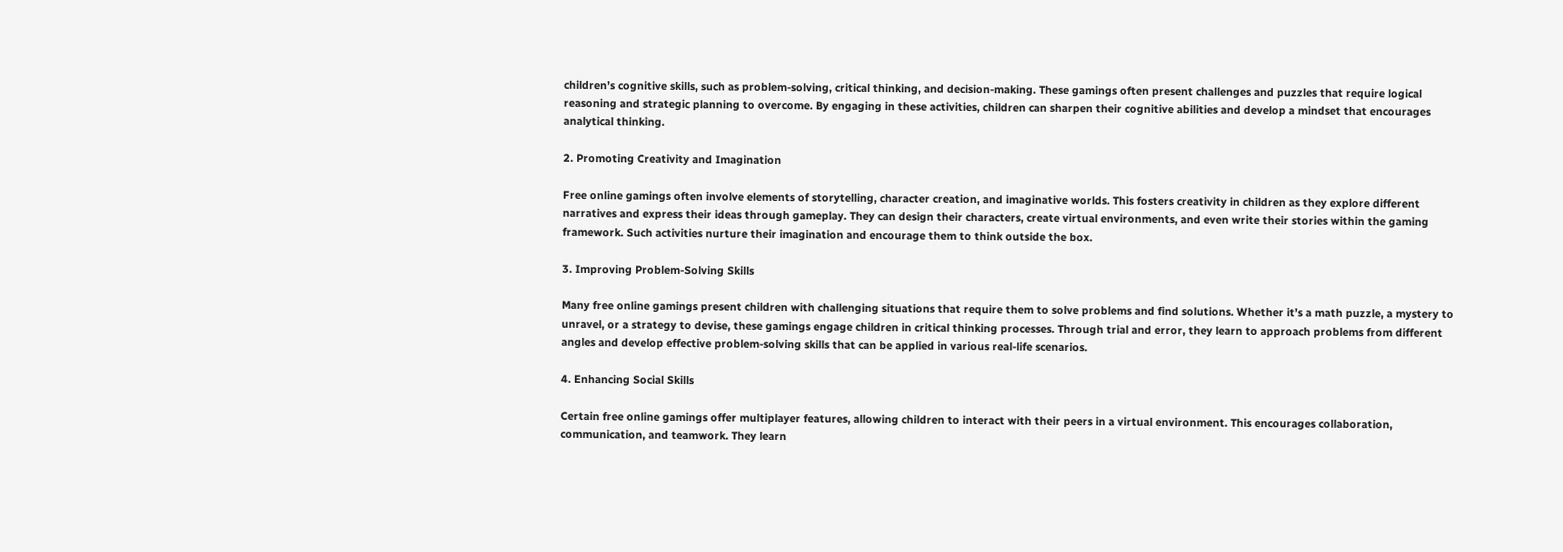children’s cognitive skills, such as problem-solving, critical thinking, and decision-making. These gamings often present challenges and puzzles that require logical reasoning and strategic planning to overcome. By engaging in these activities, children can sharpen their cognitive abilities and develop a mindset that encourages analytical thinking.

2. Promoting Creativity and Imagination

Free online gamings often involve elements of storytelling, character creation, and imaginative worlds. This fosters creativity in children as they explore different narratives and express their ideas through gameplay. They can design their characters, create virtual environments, and even write their stories within the gaming framework. Such activities nurture their imagination and encourage them to think outside the box.

3. Improving Problem-Solving Skills

Many free online gamings present children with challenging situations that require them to solve problems and find solutions. Whether it’s a math puzzle, a mystery to unravel, or a strategy to devise, these gamings engage children in critical thinking processes. Through trial and error, they learn to approach problems from different angles and develop effective problem-solving skills that can be applied in various real-life scenarios.

4. Enhancing Social Skills

Certain free online gamings offer multiplayer features, allowing children to interact with their peers in a virtual environment. This encourages collaboration, communication, and teamwork. They learn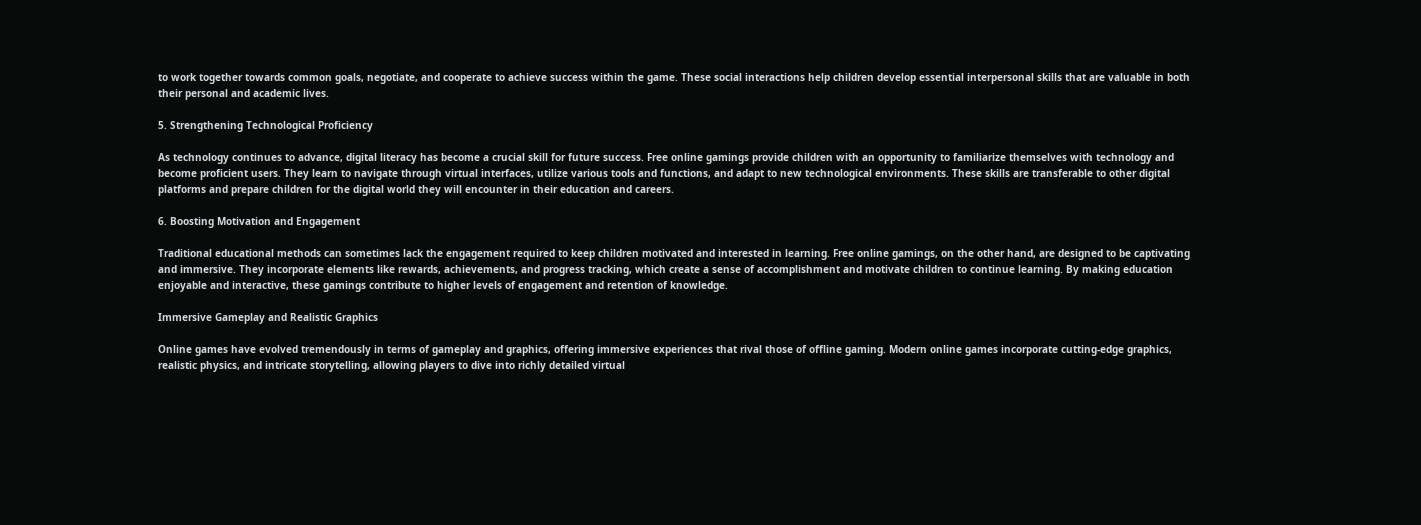to work together towards common goals, negotiate, and cooperate to achieve success within the game. These social interactions help children develop essential interpersonal skills that are valuable in both their personal and academic lives.

5. Strengthening Technological Proficiency

As technology continues to advance, digital literacy has become a crucial skill for future success. Free online gamings provide children with an opportunity to familiarize themselves with technology and become proficient users. They learn to navigate through virtual interfaces, utilize various tools and functions, and adapt to new technological environments. These skills are transferable to other digital platforms and prepare children for the digital world they will encounter in their education and careers.

6. Boosting Motivation and Engagement

Traditional educational methods can sometimes lack the engagement required to keep children motivated and interested in learning. Free online gamings, on the other hand, are designed to be captivating and immersive. They incorporate elements like rewards, achievements, and progress tracking, which create a sense of accomplishment and motivate children to continue learning. By making education enjoyable and interactive, these gamings contribute to higher levels of engagement and retention of knowledge.

Immersive Gameplay and Realistic Graphics

Online games have evolved tremendously in terms of gameplay and graphics, offering immersive experiences that rival those of offline gaming. Modern online games incorporate cutting-edge graphics, realistic physics, and intricate storytelling, allowing players to dive into richly detailed virtual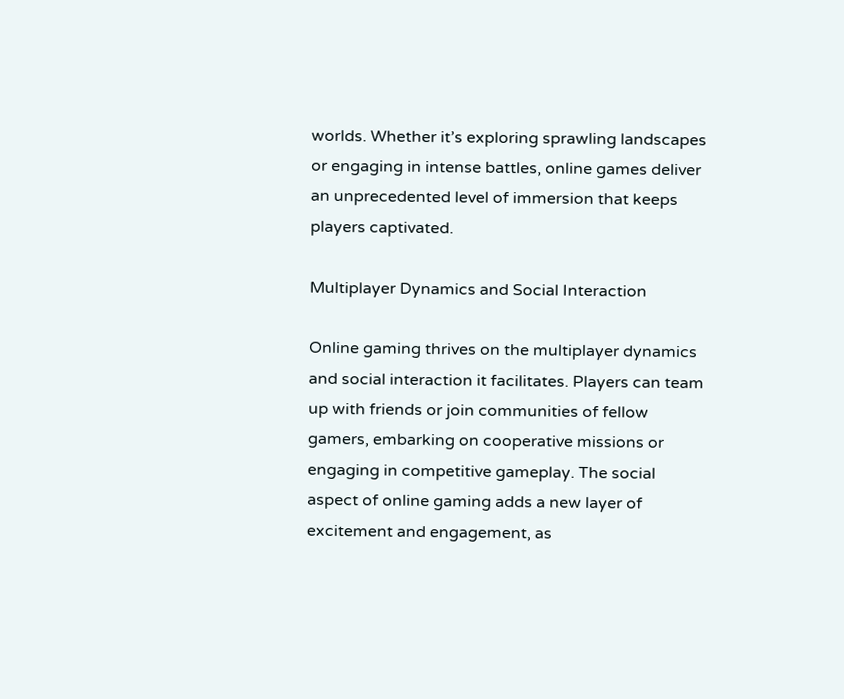worlds. Whether it’s exploring sprawling landscapes or engaging in intense battles, online games deliver an unprecedented level of immersion that keeps players captivated.

Multiplayer Dynamics and Social Interaction

Online gaming thrives on the multiplayer dynamics and social interaction it facilitates. Players can team up with friends or join communities of fellow gamers, embarking on cooperative missions or engaging in competitive gameplay. The social aspect of online gaming adds a new layer of excitement and engagement, as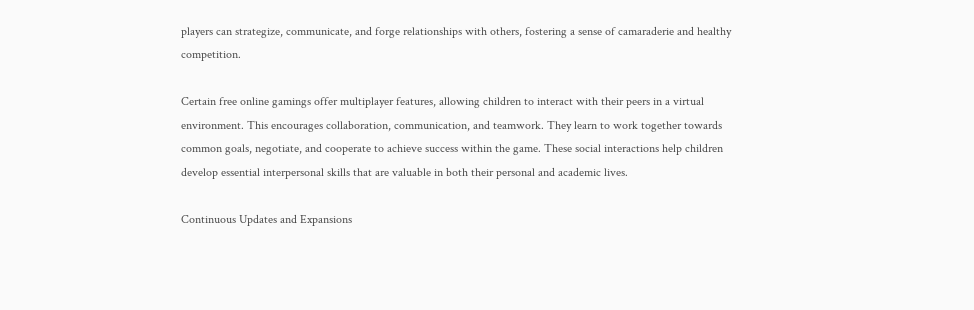players can strategize, communicate, and forge relationships with others, fostering a sense of camaraderie and healthy competition.

Certain free online gamings offer multiplayer features, allowing children to interact with their peers in a virtual environment. This encourages collaboration, communication, and teamwork. They learn to work together towards common goals, negotiate, and cooperate to achieve success within the game. These social interactions help children develop essential interpersonal skills that are valuable in both their personal and academic lives.

Continuous Updates and Expansions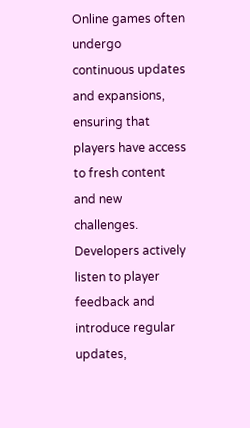Online games often undergo continuous updates and expansions, ensuring that players have access to fresh content and new challenges. Developers actively listen to player feedback and introduce regular updates,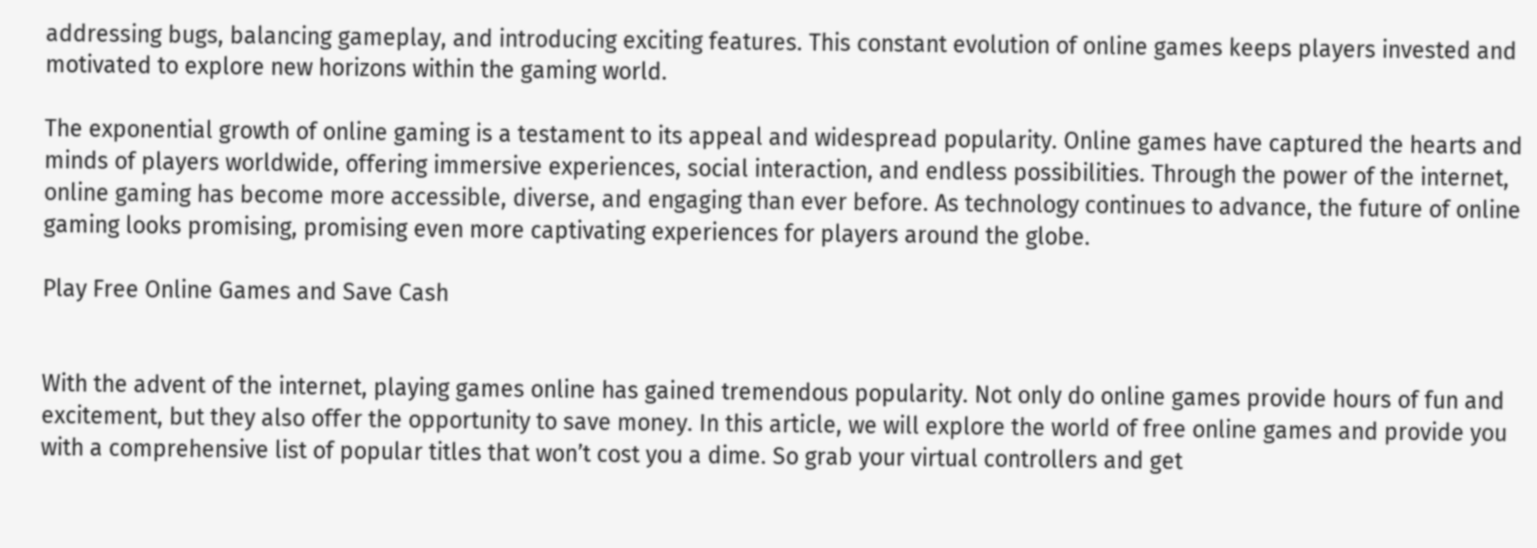addressing bugs, balancing gameplay, and introducing exciting features. This constant evolution of online games keeps players invested and motivated to explore new horizons within the gaming world.

The exponential growth of online gaming is a testament to its appeal and widespread popularity. Online games have captured the hearts and minds of players worldwide, offering immersive experiences, social interaction, and endless possibilities. Through the power of the internet, online gaming has become more accessible, diverse, and engaging than ever before. As technology continues to advance, the future of online gaming looks promising, promising even more captivating experiences for players around the globe.

Play Free Online Games and Save Cash


With the advent of the internet, playing games online has gained tremendous popularity. Not only do online games provide hours of fun and excitement, but they also offer the opportunity to save money. In this article, we will explore the world of free online games and provide you with a comprehensive list of popular titles that won’t cost you a dime. So grab your virtual controllers and get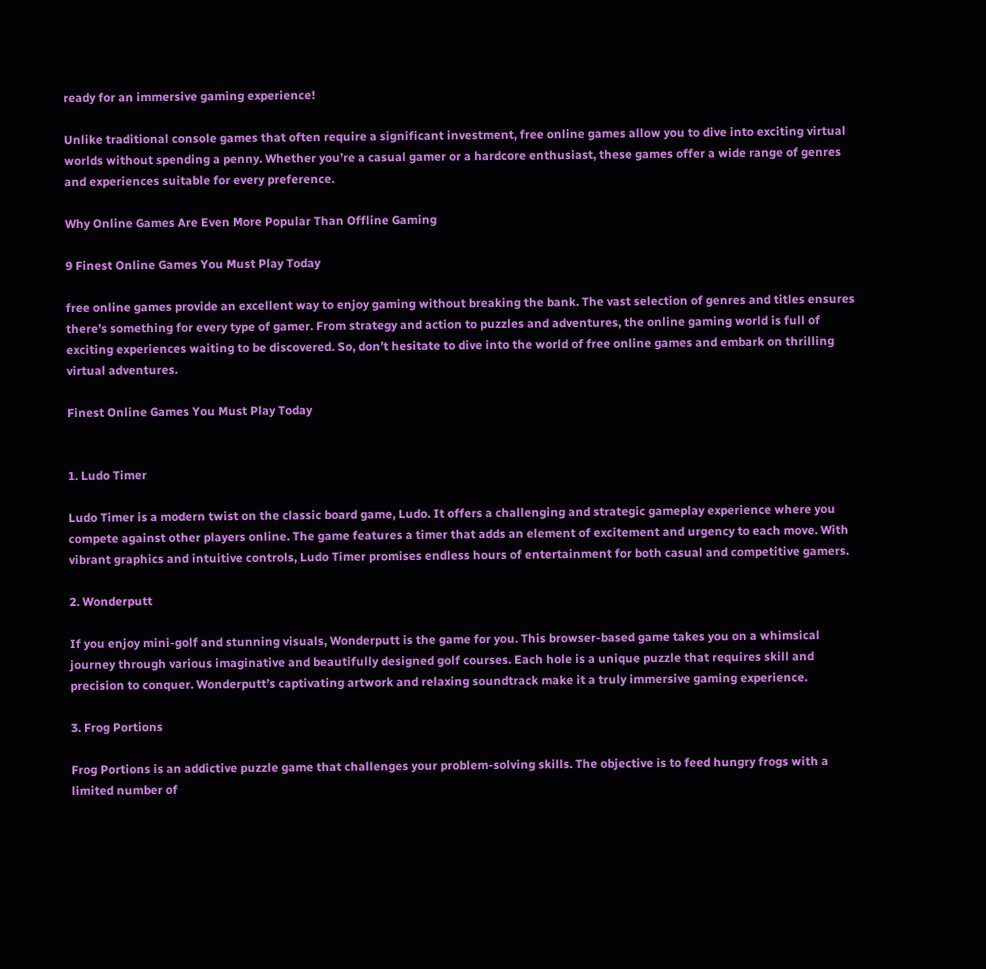ready for an immersive gaming experience!

Unlike traditional console games that often require a significant investment, free online games allow you to dive into exciting virtual worlds without spending a penny. Whether you’re a casual gamer or a hardcore enthusiast, these games offer a wide range of genres and experiences suitable for every preference.

Why Online Games Are Even More Popular Than Offline Gaming

9 Finest Online Games You Must Play Today

free online games provide an excellent way to enjoy gaming without breaking the bank. The vast selection of genres and titles ensures there’s something for every type of gamer. From strategy and action to puzzles and adventures, the online gaming world is full of exciting experiences waiting to be discovered. So, don’t hesitate to dive into the world of free online games and embark on thrilling virtual adventures.

Finest Online Games You Must Play Today


1. Ludo Timer

Ludo Timer is a modern twist on the classic board game, Ludo. It offers a challenging and strategic gameplay experience where you compete against other players online. The game features a timer that adds an element of excitement and urgency to each move. With vibrant graphics and intuitive controls, Ludo Timer promises endless hours of entertainment for both casual and competitive gamers.

2. Wonderputt

If you enjoy mini-golf and stunning visuals, Wonderputt is the game for you. This browser-based game takes you on a whimsical journey through various imaginative and beautifully designed golf courses. Each hole is a unique puzzle that requires skill and precision to conquer. Wonderputt’s captivating artwork and relaxing soundtrack make it a truly immersive gaming experience.

3. Frog Portions

Frog Portions is an addictive puzzle game that challenges your problem-solving skills. The objective is to feed hungry frogs with a limited number of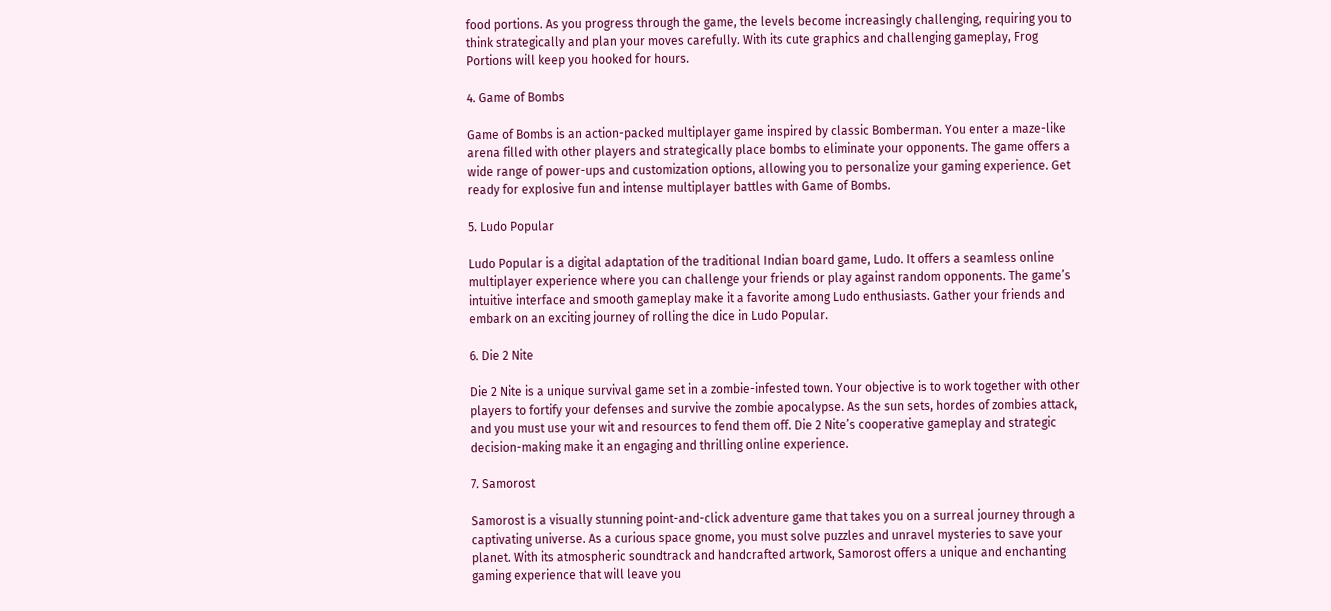food portions. As you progress through the game, the levels become increasingly challenging, requiring you to think strategically and plan your moves carefully. With its cute graphics and challenging gameplay, Frog Portions will keep you hooked for hours.

4. Game of Bombs

Game of Bombs is an action-packed multiplayer game inspired by classic Bomberman. You enter a maze-like arena filled with other players and strategically place bombs to eliminate your opponents. The game offers a wide range of power-ups and customization options, allowing you to personalize your gaming experience. Get ready for explosive fun and intense multiplayer battles with Game of Bombs.

5. Ludo Popular

Ludo Popular is a digital adaptation of the traditional Indian board game, Ludo. It offers a seamless online multiplayer experience where you can challenge your friends or play against random opponents. The game’s intuitive interface and smooth gameplay make it a favorite among Ludo enthusiasts. Gather your friends and embark on an exciting journey of rolling the dice in Ludo Popular.

6. Die 2 Nite

Die 2 Nite is a unique survival game set in a zombie-infested town. Your objective is to work together with other players to fortify your defenses and survive the zombie apocalypse. As the sun sets, hordes of zombies attack, and you must use your wit and resources to fend them off. Die 2 Nite’s cooperative gameplay and strategic decision-making make it an engaging and thrilling online experience.

7. Samorost

Samorost is a visually stunning point-and-click adventure game that takes you on a surreal journey through a captivating universe. As a curious space gnome, you must solve puzzles and unravel mysteries to save your planet. With its atmospheric soundtrack and handcrafted artwork, Samorost offers a unique and enchanting gaming experience that will leave you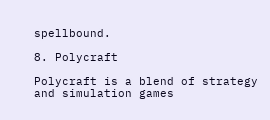spellbound.

8. Polycraft

Polycraft is a blend of strategy and simulation games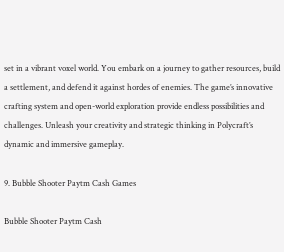set in a vibrant voxel world. You embark on a journey to gather resources, build a settlement, and defend it against hordes of enemies. The game’s innovative crafting system and open-world exploration provide endless possibilities and challenges. Unleash your creativity and strategic thinking in Polycraft’s dynamic and immersive gameplay.

9. Bubble Shooter Paytm Cash Games

Bubble Shooter Paytm Cash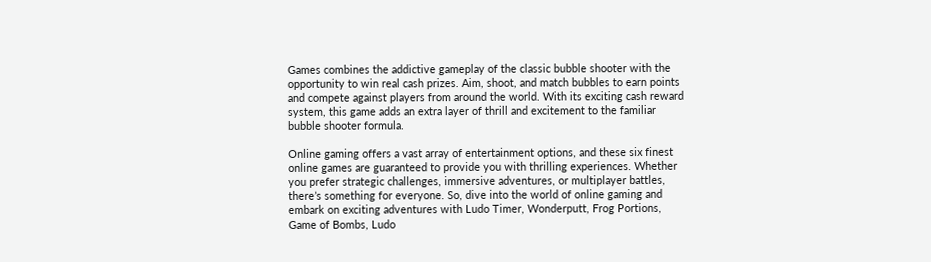Games combines the addictive gameplay of the classic bubble shooter with the opportunity to win real cash prizes. Aim, shoot, and match bubbles to earn points and compete against players from around the world. With its exciting cash reward system, this game adds an extra layer of thrill and excitement to the familiar bubble shooter formula.

Online gaming offers a vast array of entertainment options, and these six finest online games are guaranteed to provide you with thrilling experiences. Whether you prefer strategic challenges, immersive adventures, or multiplayer battles, there’s something for everyone. So, dive into the world of online gaming and embark on exciting adventures with Ludo Timer, Wonderputt, Frog Portions, Game of Bombs, Ludo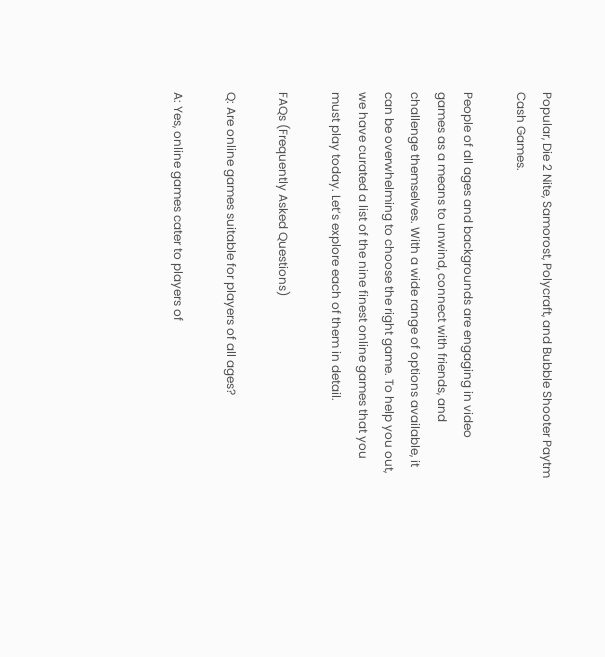Popular, Die 2 Nite, Samorost, Polycraft, and Bubble Shooter Paytm Cash Games.

People of all ages and backgrounds are engaging in video games as a means to unwind, connect with friends, and challenge themselves. With a wide range of options available, it can be overwhelming to choose the right game. To help you out, we have curated a list of the nine finest online games that you must play today. Let’s explore each of them in detail.

FAQs (Frequently Asked Questions)

Q: Are online games suitable for players of all ages?

A: Yes, online games cater to players of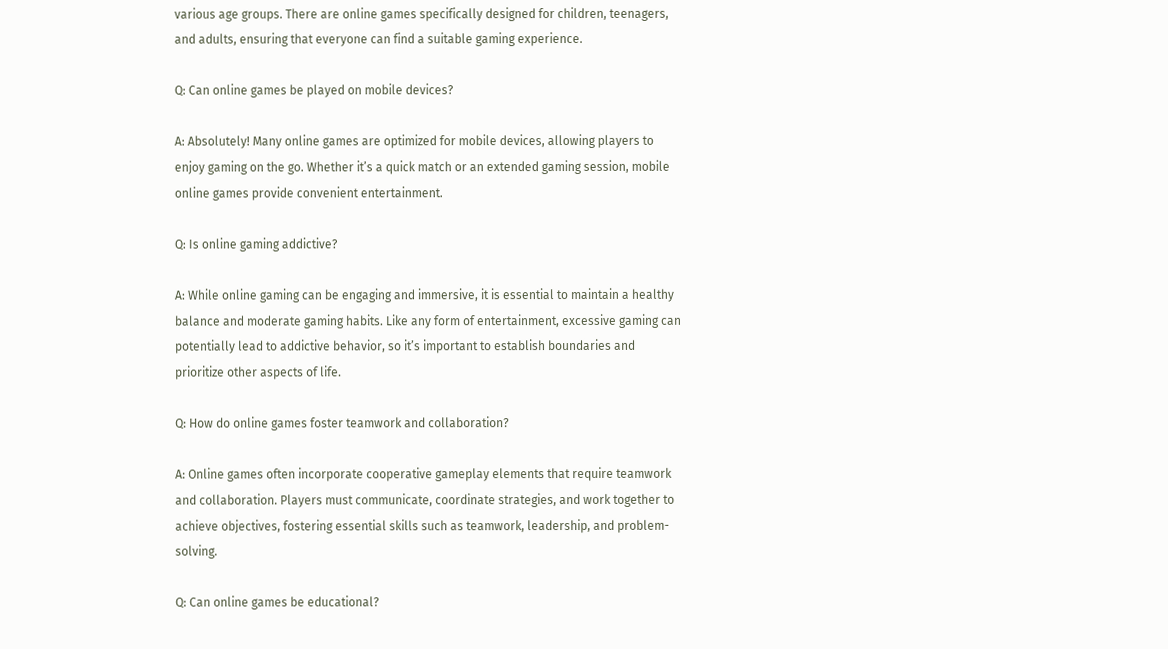various age groups. There are online games specifically designed for children, teenagers, and adults, ensuring that everyone can find a suitable gaming experience.

Q: Can online games be played on mobile devices?

A: Absolutely! Many online games are optimized for mobile devices, allowing players to enjoy gaming on the go. Whether it’s a quick match or an extended gaming session, mobile online games provide convenient entertainment.

Q: Is online gaming addictive?

A: While online gaming can be engaging and immersive, it is essential to maintain a healthy balance and moderate gaming habits. Like any form of entertainment, excessive gaming can potentially lead to addictive behavior, so it’s important to establish boundaries and prioritize other aspects of life.

Q: How do online games foster teamwork and collaboration?

A: Online games often incorporate cooperative gameplay elements that require teamwork and collaboration. Players must communicate, coordinate strategies, and work together to achieve objectives, fostering essential skills such as teamwork, leadership, and problem-solving.

Q: Can online games be educational?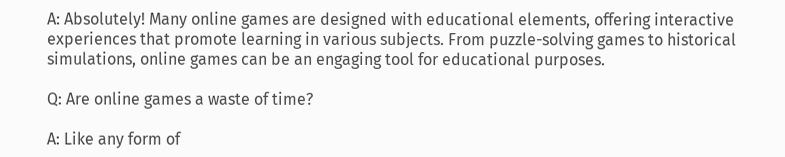A: Absolutely! Many online games are designed with educational elements, offering interactive experiences that promote learning in various subjects. From puzzle-solving games to historical simulations, online games can be an engaging tool for educational purposes.

Q: Are online games a waste of time?

A: Like any form of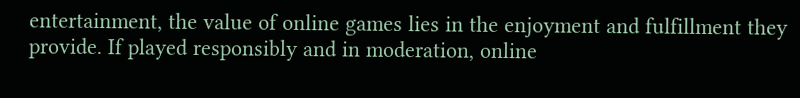entertainment, the value of online games lies in the enjoyment and fulfillment they provide. If played responsibly and in moderation, online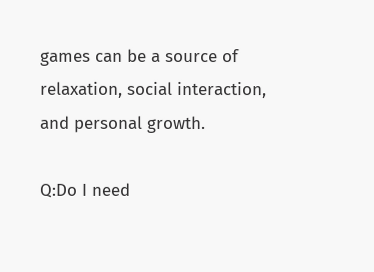games can be a source of relaxation, social interaction, and personal growth.

Q:Do I need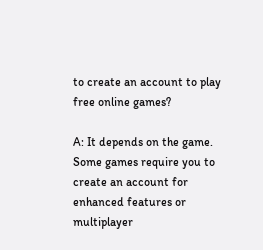to create an account to play free online games?

A: It depends on the game. Some games require you to create an account for enhanced features or multiplayer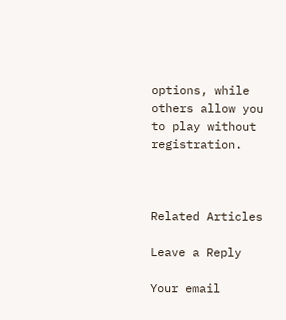options, while others allow you to play without registration.



Related Articles

Leave a Reply

Your email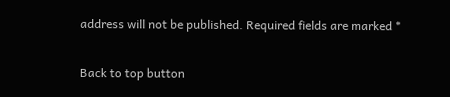address will not be published. Required fields are marked *

Back to top button